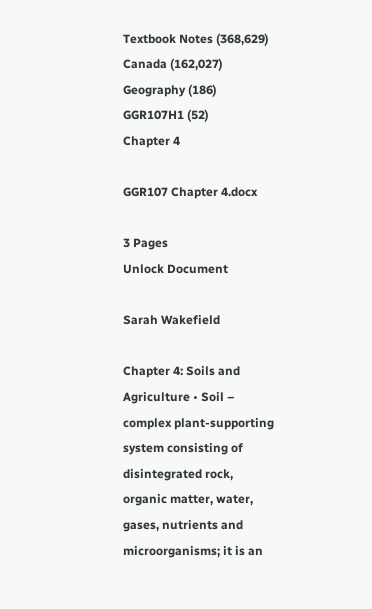Textbook Notes (368,629)
Canada (162,027)
Geography (186)
GGR107H1 (52)
Chapter 4

GGR107 Chapter 4.docx

3 Pages
Unlock Document

Sarah Wakefield

Chapter 4: Soils and Agriculture • Soil – complex plant-supporting system consisting of disintegrated rock, organic matter, water, gases, nutrients and microorganisms; it is an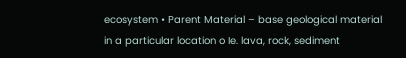ecosystem • Parent Material – base geological material in a particular location o Ie. lava, rock, sediment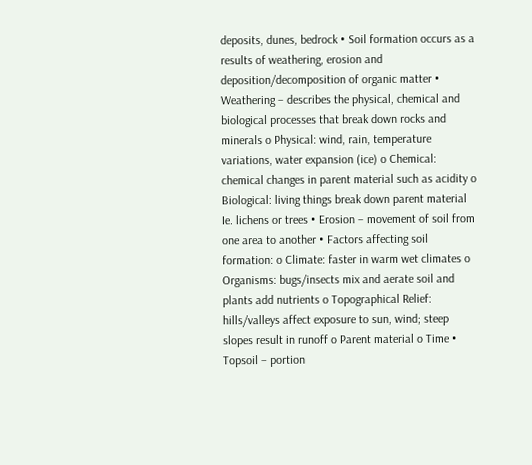deposits, dunes, bedrock • Soil formation occurs as a results of weathering, erosion and deposition/decomposition of organic matter • Weathering – describes the physical, chemical and biological processes that break down rocks and minerals o Physical: wind, rain, temperature variations, water expansion (ice) o Chemical: chemical changes in parent material such as acidity o Biological: living things break down parent material Ie. lichens or trees • Erosion – movement of soil from one area to another • Factors affecting soil formation: o Climate: faster in warm wet climates o Organisms: bugs/insects mix and aerate soil and plants add nutrients o Topographical Relief: hills/valleys affect exposure to sun, wind; steep slopes result in runoff o Parent material o Time • Topsoil – portion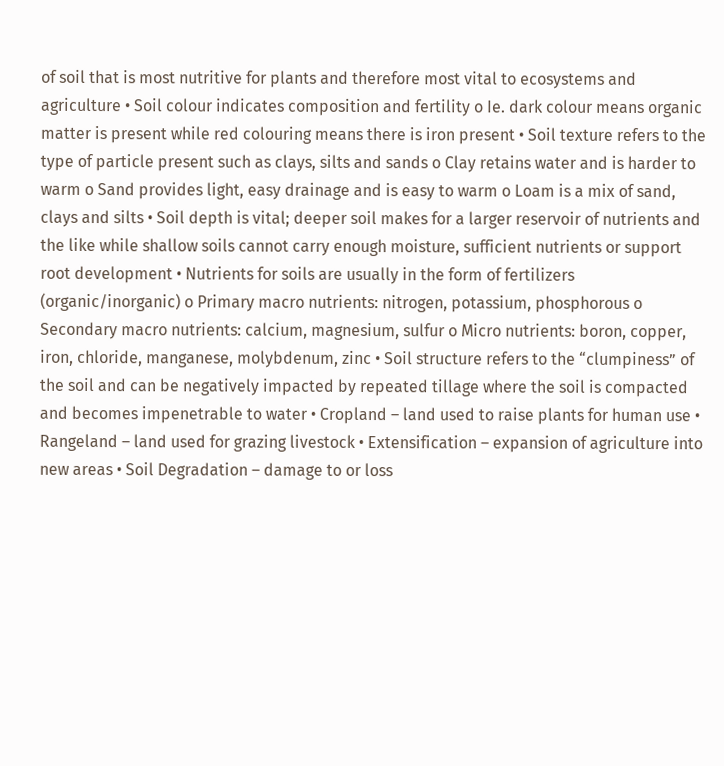of soil that is most nutritive for plants and therefore most vital to ecosystems and agriculture • Soil colour indicates composition and fertility o Ie. dark colour means organic matter is present while red colouring means there is iron present • Soil texture refers to the type of particle present such as clays, silts and sands o Clay retains water and is harder to warm o Sand provides light, easy drainage and is easy to warm o Loam is a mix of sand, clays and silts • Soil depth is vital; deeper soil makes for a larger reservoir of nutrients and the like while shallow soils cannot carry enough moisture, sufficient nutrients or support root development • Nutrients for soils are usually in the form of fertilizers (organic/inorganic) o Primary macro nutrients: nitrogen, potassium, phosphorous o Secondary macro nutrients: calcium, magnesium, sulfur o Micro nutrients: boron, copper, iron, chloride, manganese, molybdenum, zinc • Soil structure refers to the “clumpiness” of the soil and can be negatively impacted by repeated tillage where the soil is compacted and becomes impenetrable to water • Cropland – land used to raise plants for human use • Rangeland – land used for grazing livestock • Extensification – expansion of agriculture into new areas • Soil Degradation – damage to or loss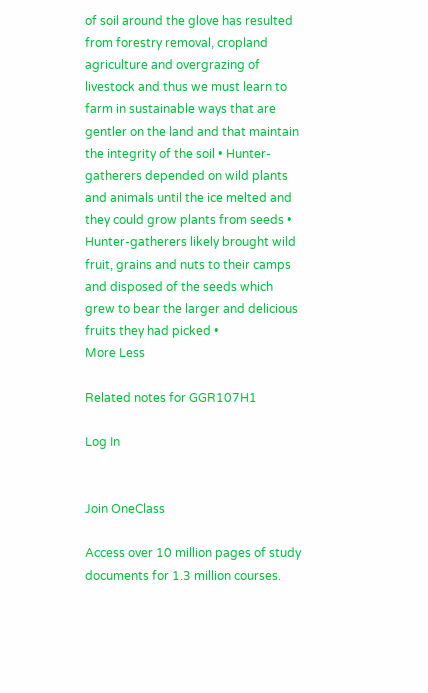of soil around the glove has resulted from forestry removal, cropland agriculture and overgrazing of livestock and thus we must learn to farm in sustainable ways that are gentler on the land and that maintain the integrity of the soil • Hunter-gatherers depended on wild plants and animals until the ice melted and they could grow plants from seeds • Hunter-gatherers likely brought wild fruit, grains and nuts to their camps and disposed of the seeds which grew to bear the larger and delicious fruits they had picked •
More Less

Related notes for GGR107H1

Log In


Join OneClass

Access over 10 million pages of study
documents for 1.3 million courses.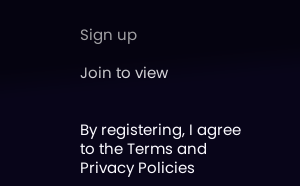Sign up

Join to view


By registering, I agree to the Terms and Privacy Policies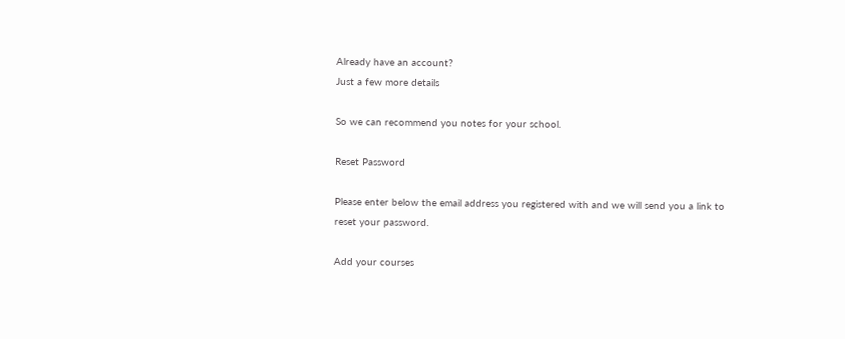Already have an account?
Just a few more details

So we can recommend you notes for your school.

Reset Password

Please enter below the email address you registered with and we will send you a link to reset your password.

Add your courses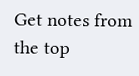Get notes from the top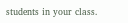students in your class.